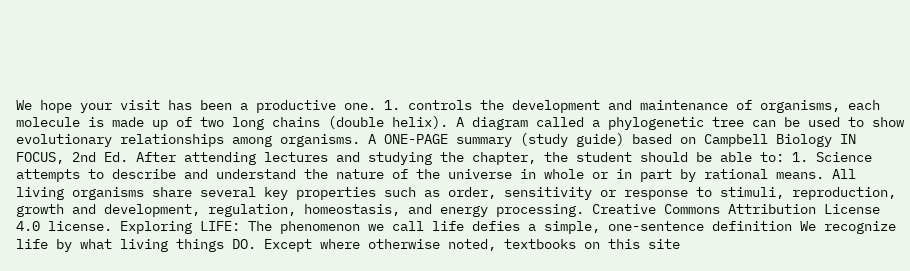We hope your visit has been a productive one. 1. controls the development and maintenance of organisms, each molecule is made up of two long chains (double helix). A diagram called a phylogenetic tree can be used to show evolutionary relationships among organisms. A ONE-PAGE summary (study guide) based on Campbell Biology IN FOCUS, 2nd Ed. After attending lectures and studying the chapter, the student should be able to: 1. Science attempts to describe and understand the nature of the universe in whole or in part by rational means. All living organisms share several key properties such as order, sensitivity or response to stimuli, reproduction, growth and development, regulation, homeostasis, and energy processing. Creative Commons Attribution License 4.0 license. Exploring LIFE: The phenomenon we call life defies a simple, one-sentence definition We recognize life by what living things DO. Except where otherwise noted, textbooks on this site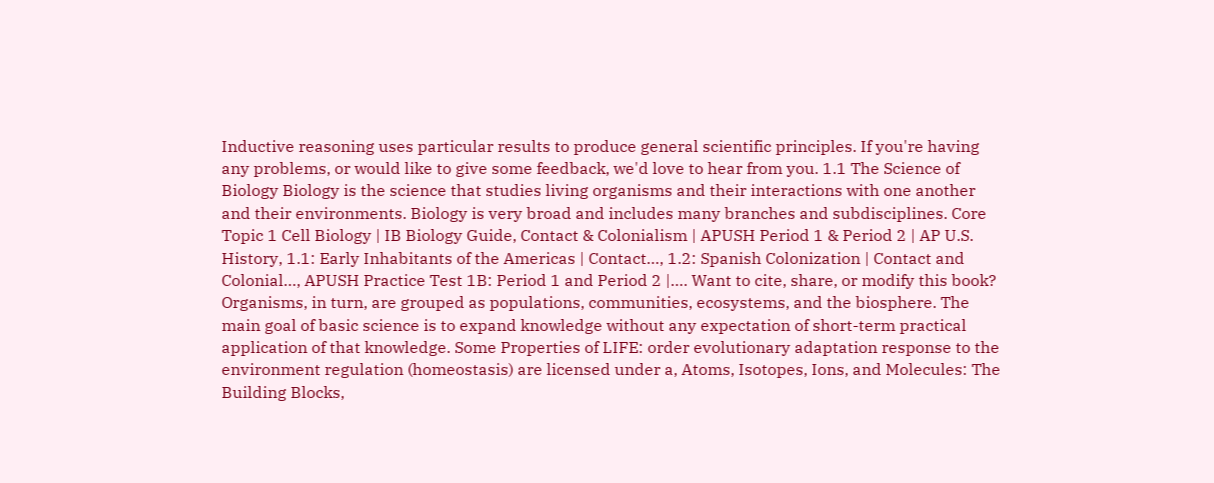Inductive reasoning uses particular results to produce general scientific principles. If you're having any problems, or would like to give some feedback, we'd love to hear from you. 1.1 The Science of Biology Biology is the science that studies living organisms and their interactions with one another and their environments. Biology is very broad and includes many branches and subdisciplines. Core Topic 1 Cell Biology | IB Biology Guide, Contact & Colonialism | APUSH Period 1 & Period 2 | AP U.S. History, 1.1: Early Inhabitants of the Americas | Contact…, 1.2: Spanish Colonization | Contact and Colonial…, APUSH Practice Test 1B: Period 1 and Period 2 |…. Want to cite, share, or modify this book? Organisms, in turn, are grouped as populations, communities, ecosystems, and the biosphere. The main goal of basic science is to expand knowledge without any expectation of short-term practical application of that knowledge. Some Properties of LIFE: order evolutionary adaptation response to the environment regulation (homeostasis) are licensed under a, Atoms, Isotopes, Ions, and Molecules: The Building Blocks,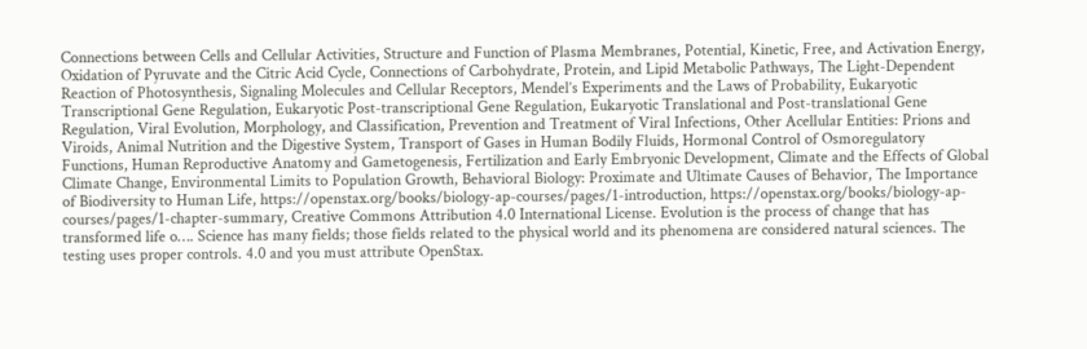Connections between Cells and Cellular Activities, Structure and Function of Plasma Membranes, Potential, Kinetic, Free, and Activation Energy, Oxidation of Pyruvate and the Citric Acid Cycle, Connections of Carbohydrate, Protein, and Lipid Metabolic Pathways, The Light-Dependent Reaction of Photosynthesis, Signaling Molecules and Cellular Receptors, Mendel’s Experiments and the Laws of Probability, Eukaryotic Transcriptional Gene Regulation, Eukaryotic Post-transcriptional Gene Regulation, Eukaryotic Translational and Post-translational Gene Regulation, Viral Evolution, Morphology, and Classification, Prevention and Treatment of Viral Infections, Other Acellular Entities: Prions and Viroids, Animal Nutrition and the Digestive System, Transport of Gases in Human Bodily Fluids, Hormonal Control of Osmoregulatory Functions, Human Reproductive Anatomy and Gametogenesis, Fertilization and Early Embryonic Development, Climate and the Effects of Global Climate Change, Environmental Limits to Population Growth, Behavioral Biology: Proximate and Ultimate Causes of Behavior, The Importance of Biodiversity to Human Life, https://openstax.org/books/biology-ap-courses/pages/1-introduction, https://openstax.org/books/biology-ap-courses/pages/1-chapter-summary, Creative Commons Attribution 4.0 International License. Evolution is the process of change that has transformed life o…. Science has many fields; those fields related to the physical world and its phenomena are considered natural sciences. The testing uses proper controls. 4.0 and you must attribute OpenStax.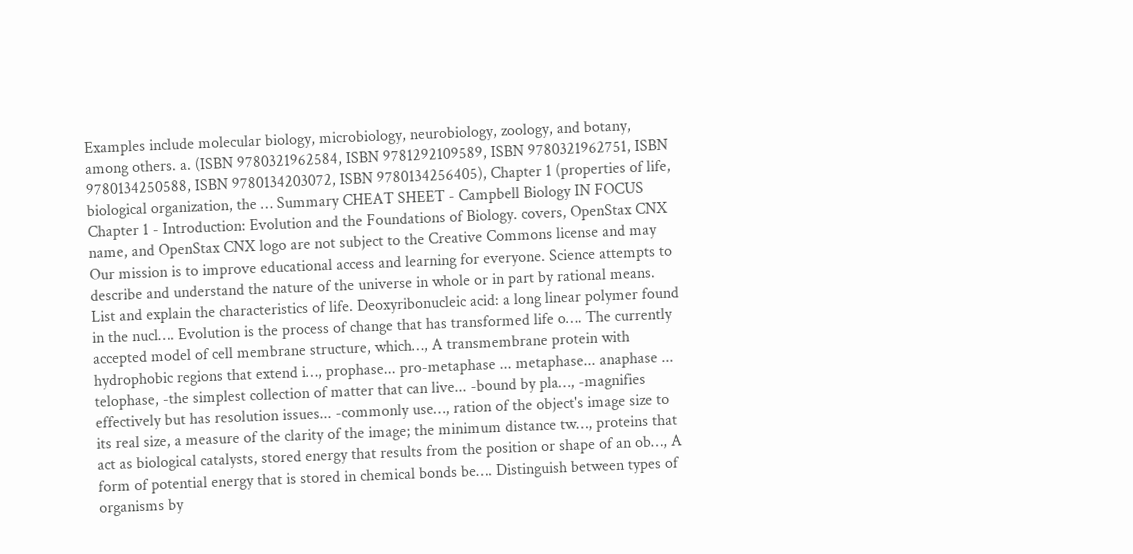Examples include molecular biology, microbiology, neurobiology, zoology, and botany, among others. a. (ISBN 9780321962584, ISBN 9781292109589, ISBN 9780321962751, ISBN 9780134250588, ISBN 9780134203072, ISBN 9780134256405), Chapter 1 (properties of life, biological organization, the … Summary CHEAT SHEET - Campbell Biology IN FOCUS Chapter 1 - Introduction: Evolution and the Foundations of Biology. covers, OpenStax CNX name, and OpenStax CNX logo are not subject to the Creative Commons license and may Our mission is to improve educational access and learning for everyone. Science attempts to describe and understand the nature of the universe in whole or in part by rational means. List and explain the characteristics of life. Deoxyribonucleic acid: a long linear polymer found in the nucl…. Evolution is the process of change that has transformed life o…. The currently accepted model of cell membrane structure, which…, A transmembrane protein with hydrophobic regions that extend i…, prophase... pro-metaphase ... metaphase... anaphase ... telophase, -the simplest collection of matter that can live... -bound by pla…, -magnifies effectively but has resolution issues... -commonly use…, ration of the object's image size to its real size, a measure of the clarity of the image; the minimum distance tw…, proteins that act as biological catalysts, stored energy that results from the position or shape of an ob…, A form of potential energy that is stored in chemical bonds be…. Distinguish between types of organisms by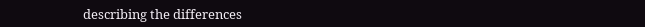describing the differences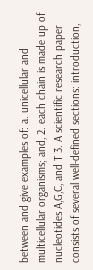between and give examples of: a. unicellular and multicellular organisms; and, 2. each chain is made up of nucleotides A,G,C, and T 3. A scientific research paper consists of several well-defined sections: introduction,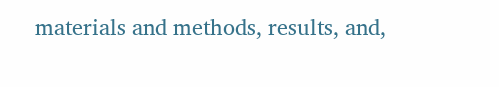materials and methods, results, and,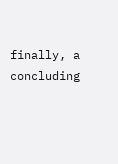finally, a concluding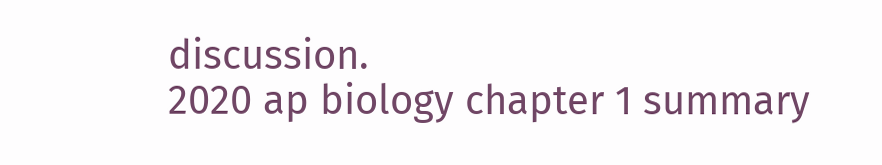discussion.
2020 ap biology chapter 1 summary